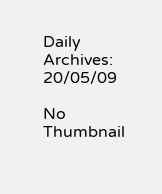Daily Archives: 20/05/09

No Thumbnail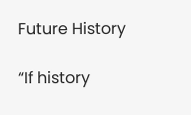Future History

“If history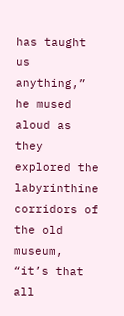has taught us anything,” he mused aloud as they explored the labyrinthine corridors of the old museum, “it’s that all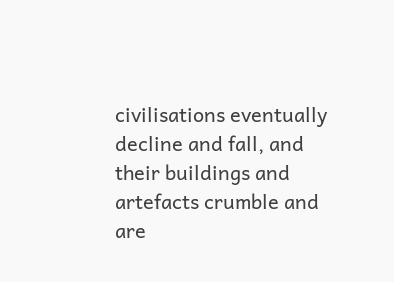civilisations eventually decline and fall, and their buildings and artefacts crumble and are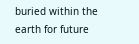buried within the earth for future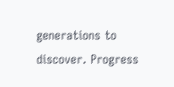generations to discover. Progress